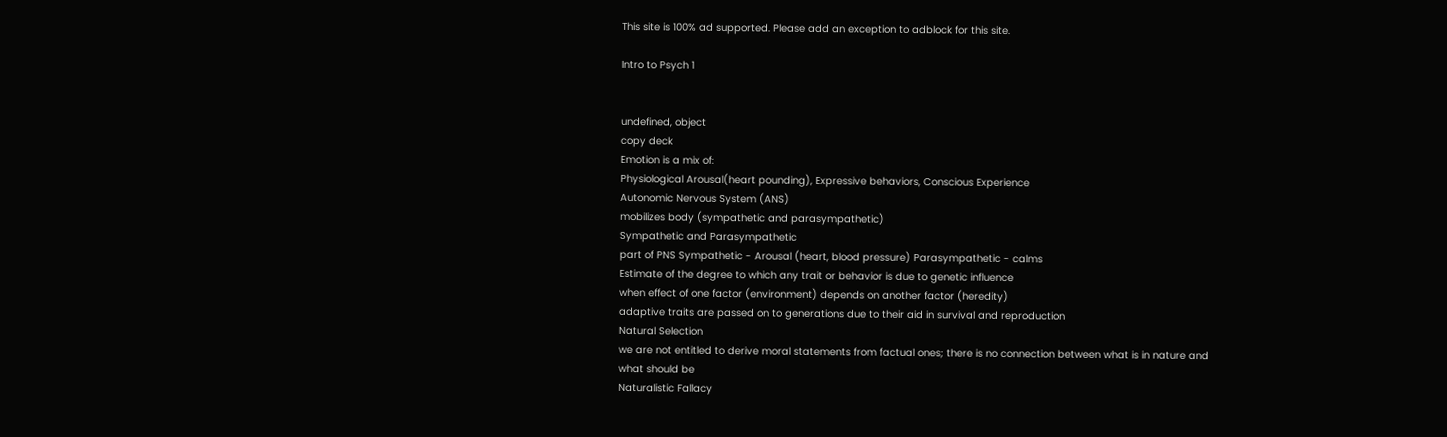This site is 100% ad supported. Please add an exception to adblock for this site.

Intro to Psych 1


undefined, object
copy deck
Emotion is a mix of:
Physiological Arousal(heart pounding), Expressive behaviors, Conscious Experience
Autonomic Nervous System (ANS)
mobilizes body (sympathetic and parasympathetic)
Sympathetic and Parasympathetic
part of PNS Sympathetic - Arousal (heart, blood pressure) Parasympathetic - calms
Estimate of the degree to which any trait or behavior is due to genetic influence
when effect of one factor (environment) depends on another factor (heredity)
adaptive traits are passed on to generations due to their aid in survival and reproduction
Natural Selection
we are not entitled to derive moral statements from factual ones; there is no connection between what is in nature and what should be
Naturalistic Fallacy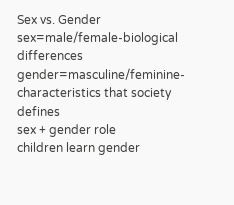Sex vs. Gender
sex=male/female-biological differences gender=masculine/feminine-characteristics that society defines
sex + gender role
children learn gender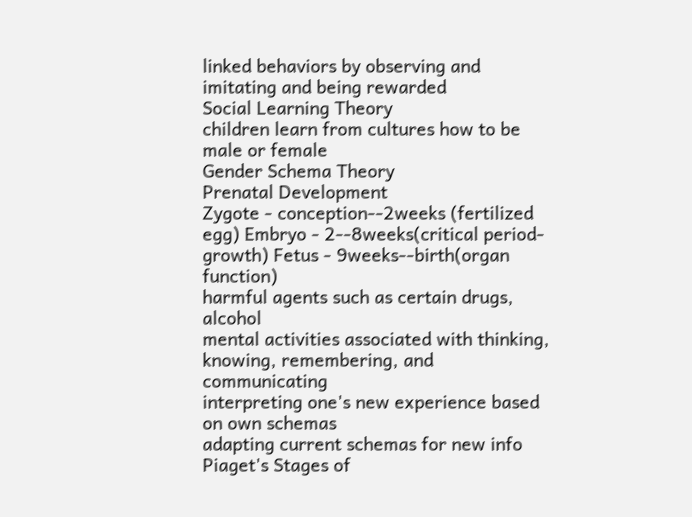linked behaviors by observing and imitating and being rewarded
Social Learning Theory
children learn from cultures how to be male or female
Gender Schema Theory
Prenatal Development
Zygote - conception--2weeks (fertilized egg) Embryo - 2--8weeks(critical period-growth) Fetus - 9weeks--birth(organ function)
harmful agents such as certain drugs, alcohol
mental activities associated with thinking, knowing, remembering, and communicating
interpreting one's new experience based on own schemas
adapting current schemas for new info
Piaget's Stages of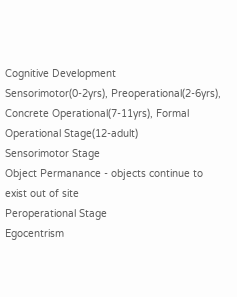Cognitive Development
Sensorimotor(0-2yrs), Preoperational(2-6yrs), Concrete Operational(7-11yrs), Formal Operational Stage(12-adult)
Sensorimotor Stage
Object Permanance - objects continue to exist out of site
Peroperational Stage
Egocentrism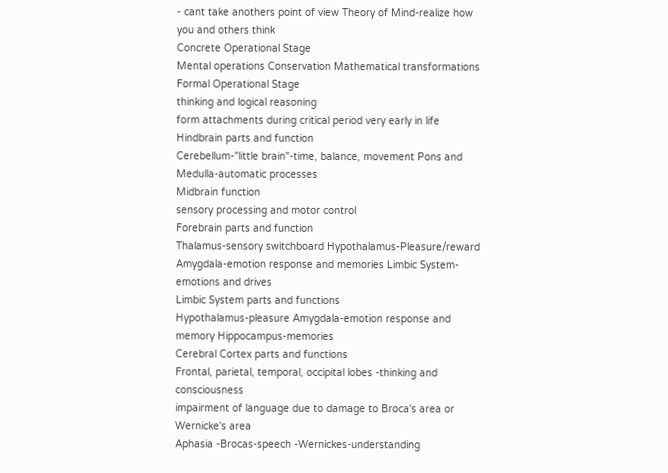- cant take anothers point of view Theory of Mind-realize how you and others think
Concrete Operational Stage
Mental operations Conservation Mathematical transformations
Formal Operational Stage
thinking and logical reasoning
form attachments during critical period very early in life
Hindbrain parts and function
Cerebellum-"little brain"-time, balance, movement Pons and Medulla-automatic processes
Midbrain function
sensory processing and motor control
Forebrain parts and function
Thalamus-sensory switchboard Hypothalamus-Pleasure/reward Amygdala-emotion response and memories Limbic System-emotions and drives
Limbic System parts and functions
Hypothalamus-pleasure Amygdala-emotion response and memory Hippocampus-memories
Cerebral Cortex parts and functions
Frontal, parietal, temporal, occipital lobes -thinking and consciousness
impairment of language due to damage to Broca's area or Wernicke's area
Aphasia -Brocas-speech -Wernickes-understanding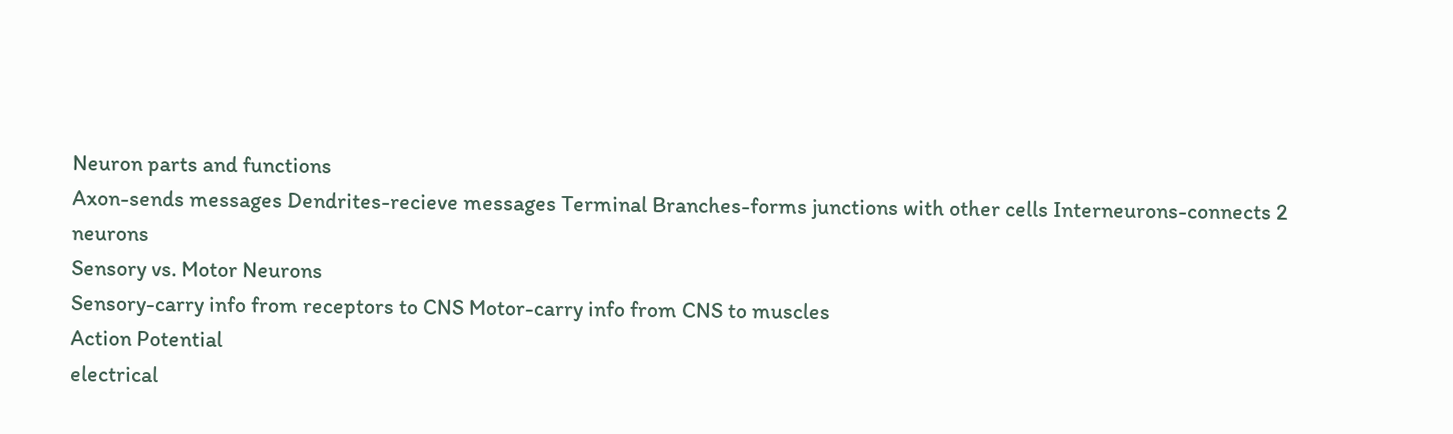Neuron parts and functions
Axon-sends messages Dendrites-recieve messages Terminal Branches-forms junctions with other cells Interneurons-connects 2 neurons
Sensory vs. Motor Neurons
Sensory-carry info from receptors to CNS Motor-carry info from CNS to muscles
Action Potential
electrical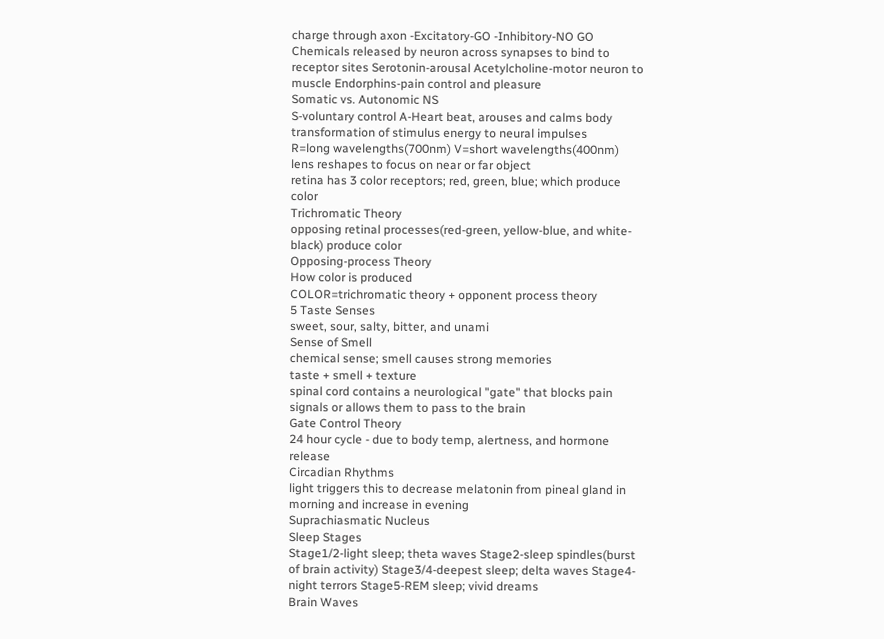charge through axon -Excitatory-GO -Inhibitory-NO GO
Chemicals released by neuron across synapses to bind to receptor sites Serotonin-arousal Acetylcholine-motor neuron to muscle Endorphins-pain control and pleasure
Somatic vs. Autonomic NS
S-voluntary control A-Heart beat, arouses and calms body
transformation of stimulus energy to neural impulses
R=long wavelengths(700nm) V=short wavelengths(400nm)
lens reshapes to focus on near or far object
retina has 3 color receptors; red, green, blue; which produce color
Trichromatic Theory
opposing retinal processes(red-green, yellow-blue, and white-black) produce color
Opposing-process Theory
How color is produced
COLOR=trichromatic theory + opponent process theory
5 Taste Senses
sweet, sour, salty, bitter, and unami
Sense of Smell
chemical sense; smell causes strong memories
taste + smell + texture
spinal cord contains a neurological "gate" that blocks pain signals or allows them to pass to the brain
Gate Control Theory
24 hour cycle - due to body temp, alertness, and hormone release
Circadian Rhythms
light triggers this to decrease melatonin from pineal gland in morning and increase in evening
Suprachiasmatic Nucleus
Sleep Stages
Stage1/2-light sleep; theta waves Stage2-sleep spindles(burst of brain activity) Stage3/4-deepest sleep; delta waves Stage4-night terrors Stage5-REM sleep; vivid dreams
Brain Waves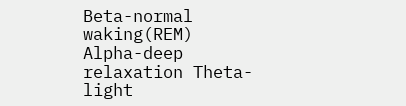Beta-normal waking(REM) Alpha-deep relaxation Theta-light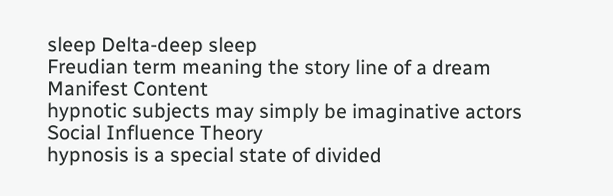sleep Delta-deep sleep
Freudian term meaning the story line of a dream
Manifest Content
hypnotic subjects may simply be imaginative actors
Social Influence Theory
hypnosis is a special state of divided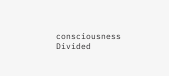consciousness
Divided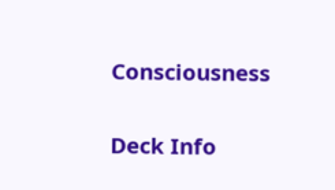Consciousness

Deck Info